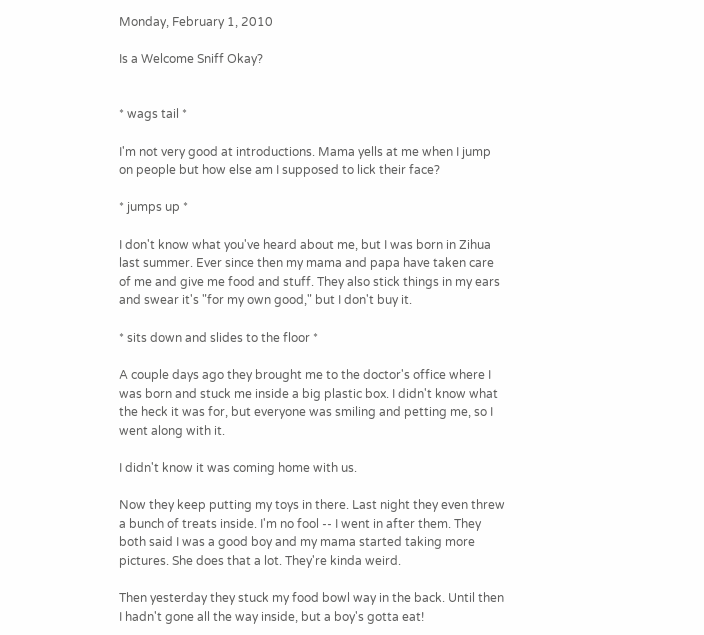Monday, February 1, 2010

Is a Welcome Sniff Okay?


* wags tail *

I'm not very good at introductions. Mama yells at me when I jump on people but how else am I supposed to lick their face?

* jumps up *

I don't know what you've heard about me, but I was born in Zihua last summer. Ever since then my mama and papa have taken care of me and give me food and stuff. They also stick things in my ears and swear it's "for my own good," but I don't buy it.

* sits down and slides to the floor *

A couple days ago they brought me to the doctor's office where I was born and stuck me inside a big plastic box. I didn't know what the heck it was for, but everyone was smiling and petting me, so I went along with it.

I didn't know it was coming home with us.

Now they keep putting my toys in there. Last night they even threw a bunch of treats inside. I'm no fool -- I went in after them. They both said I was a good boy and my mama started taking more pictures. She does that a lot. They're kinda weird.

Then yesterday they stuck my food bowl way in the back. Until then I hadn't gone all the way inside, but a boy's gotta eat!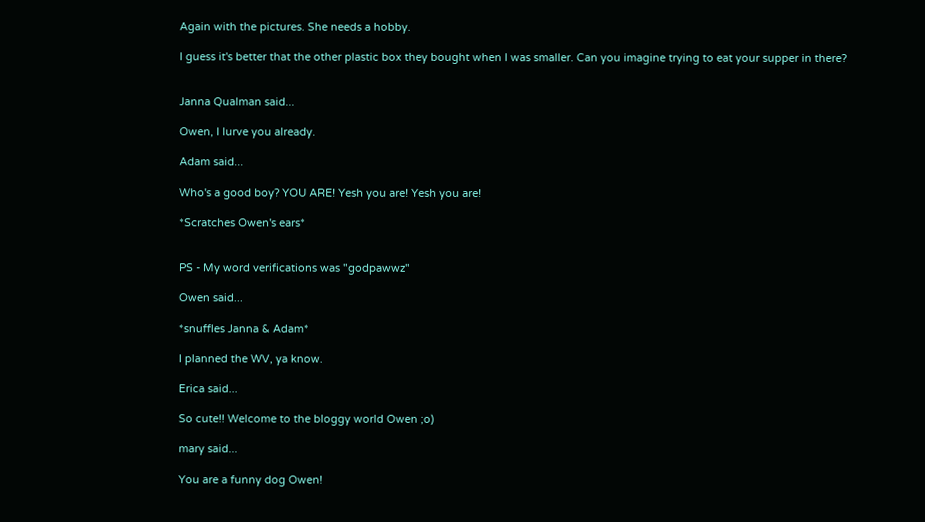Again with the pictures. She needs a hobby.

I guess it's better that the other plastic box they bought when I was smaller. Can you imagine trying to eat your supper in there?


Janna Qualman said...

Owen, I lurve you already.

Adam said...

Who's a good boy? YOU ARE! Yesh you are! Yesh you are!

*Scratches Owen's ears*


PS - My word verifications was "godpawwz"

Owen said...

*snuffles Janna & Adam*

I planned the WV, ya know.

Erica said...

So cute!! Welcome to the bloggy world Owen ;o)

mary said...

You are a funny dog Owen!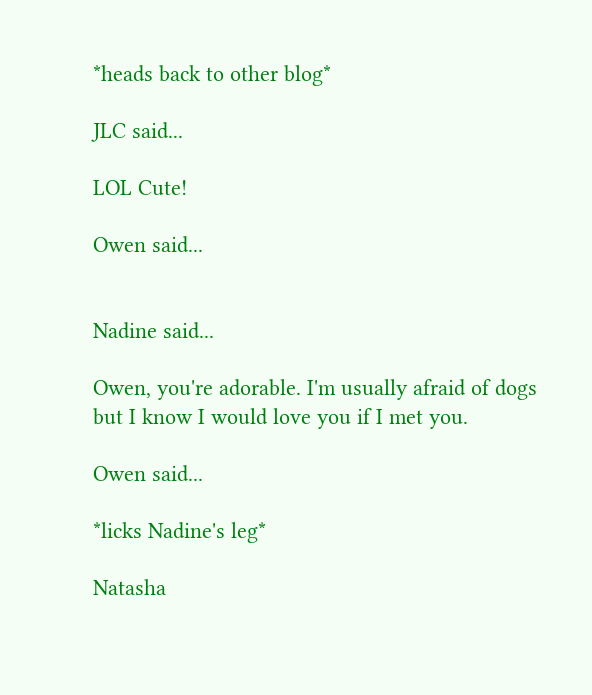*heads back to other blog*

JLC said...

LOL Cute!

Owen said...


Nadine said...

Owen, you're adorable. I'm usually afraid of dogs but I know I would love you if I met you.

Owen said...

*licks Nadine's leg*

Natasha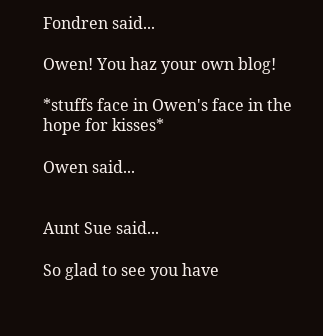Fondren said...

Owen! You haz your own blog!

*stuffs face in Owen's face in the hope for kisses*

Owen said...


Aunt Sue said...

So glad to see you have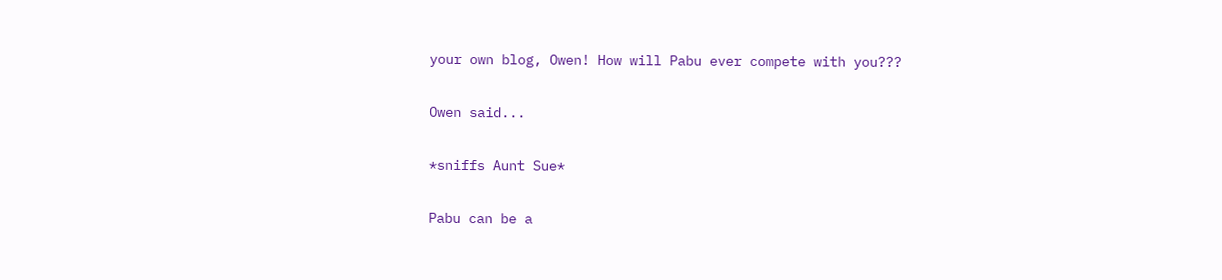your own blog, Owen! How will Pabu ever compete with you???

Owen said...

*sniffs Aunt Sue*

Pabu can be a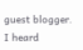guest blogger. I heard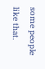some people like that.